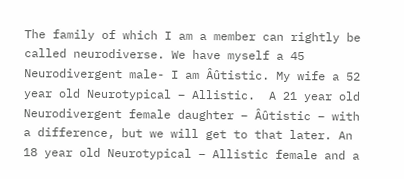The family of which I am a member can rightly be called neurodiverse. We have myself a 45 Neurodivergent male- I am Âûtistic. My wife a 52 year old Neurotypical – Allistic.  A 21 year old Neurodivergent female daughter – Âûtistic – with a difference, but we will get to that later. An 18 year old Neurotypical – Allistic female and a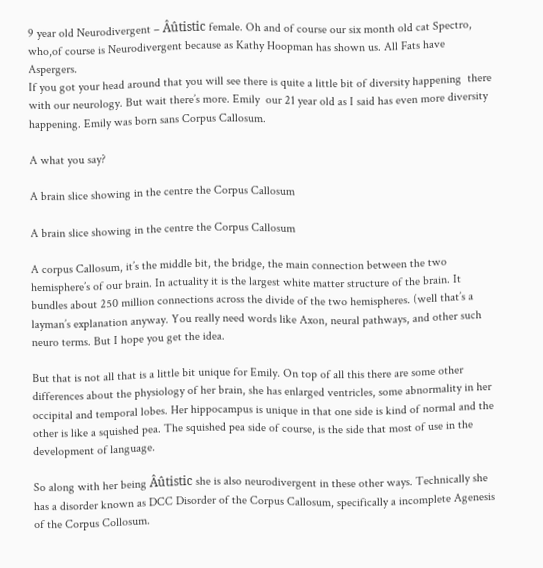9 year old Neurodivergent – Âûtistic female. Oh and of course our six month old cat Spectro, who,of course is Neurodivergent because as Kathy Hoopman has shown us. All Fats have Aspergers.
If you got your head around that you will see there is quite a little bit of diversity happening  there with our neurology. But wait there’s more. Emily  our 21 year old as I said has even more diversity happening. Emily was born sans Corpus Callosum.

A what you say?

A brain slice showing in the centre the Corpus Callosum

A brain slice showing in the centre the Corpus Callosum

A corpus Callosum, it’s the middle bit, the bridge, the main connection between the two hemisphere’s of our brain. In actuality it is the largest white matter structure of the brain. It bundles about 250 million connections across the divide of the two hemispheres. (well that’s a layman’s explanation anyway. You really need words like Axon, neural pathways, and other such neuro terms. But I hope you get the idea.

But that is not all that is a little bit unique for Emily. On top of all this there are some other differences about the physiology of her brain, she has enlarged ventricles, some abnormality in her occipital and temporal lobes. Her hippocampus is unique in that one side is kind of normal and the other is like a squished pea. The squished pea side of course, is the side that most of use in the development of language.

So along with her being Âûtistic she is also neurodivergent in these other ways. Technically she has a disorder known as DCC Disorder of the Corpus Callosum, specifically a incomplete Agenesis of the Corpus Collosum.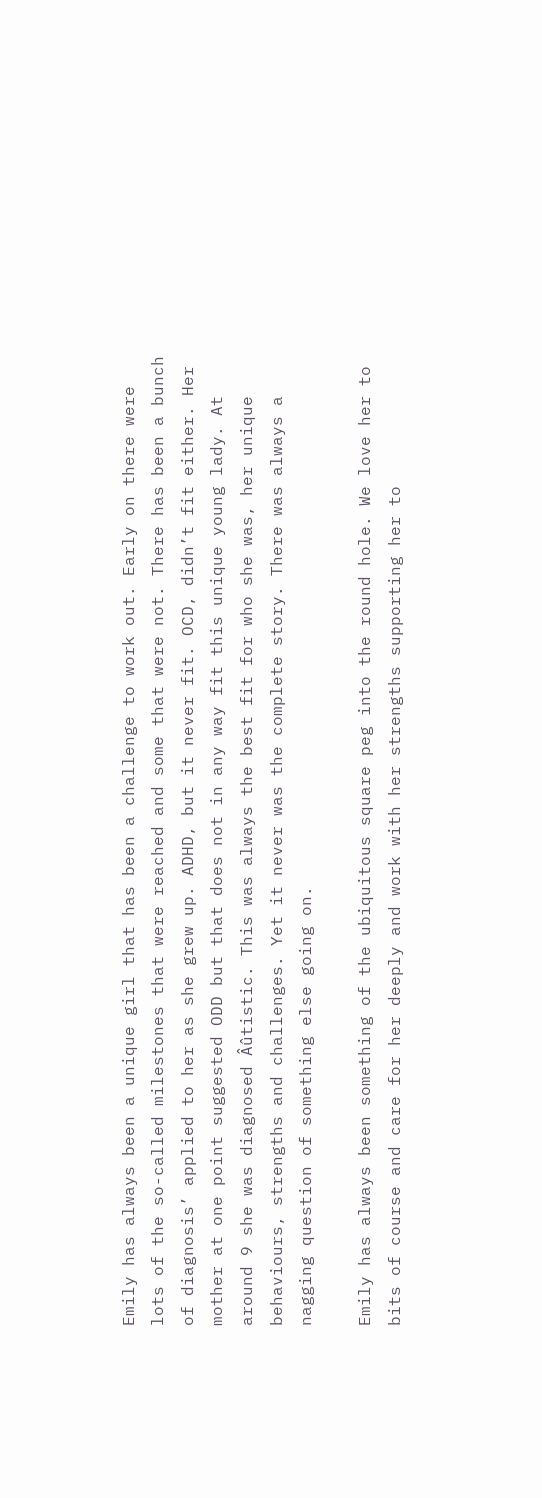Emily has always been a unique girl that has been a challenge to work out. Early on there were lots of the so-called milestones that were reached and some that were not. There has been a bunch of diagnosis’ applied to her as she grew up. ADHD, but it never fit. OCD, didn’t fit either. Her mother at one point suggested ODD but that does not in any way fit this unique young lady. At around 9 she was diagnosed Âûtistic. This was always the best fit for who she was, her unique behaviours, strengths and challenges. Yet it never was the complete story. There was always a nagging question of something else going on.

Emily has always been something of the ubiquitous square peg into the round hole. We love her to bits of course and care for her deeply and work with her strengths supporting her to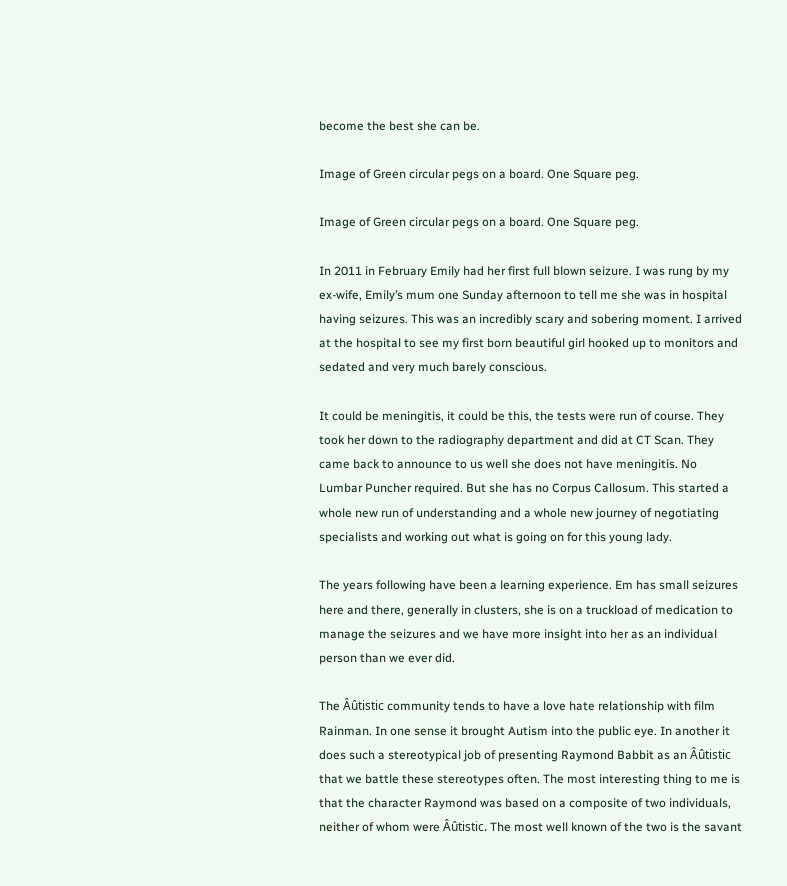become the best she can be.

Image of Green circular pegs on a board. One Square peg.

Image of Green circular pegs on a board. One Square peg.

In 2011 in February Emily had her first full blown seizure. I was rung by my ex-wife, Emily’s mum one Sunday afternoon to tell me she was in hospital having seizures. This was an incredibly scary and sobering moment. I arrived at the hospital to see my first born beautiful girl hooked up to monitors and sedated and very much barely conscious.

It could be meningitis, it could be this, the tests were run of course. They took her down to the radiography department and did at CT Scan. They came back to announce to us well she does not have meningitis. No Lumbar Puncher required. But she has no Corpus Callosum. This started a whole new run of understanding and a whole new journey of negotiating specialists and working out what is going on for this young lady.

The years following have been a learning experience. Em has small seizures here and there, generally in clusters, she is on a truckload of medication to manage the seizures and we have more insight into her as an individual person than we ever did.

The Âûtistic community tends to have a love hate relationship with film Rainman. In one sense it brought Autism into the public eye. In another it does such a stereotypical job of presenting Raymond Babbit as an Âûtistic that we battle these stereotypes often. The most interesting thing to me is that the character Raymond was based on a composite of two individuals, neither of whom were Âûtistic. The most well known of the two is the savant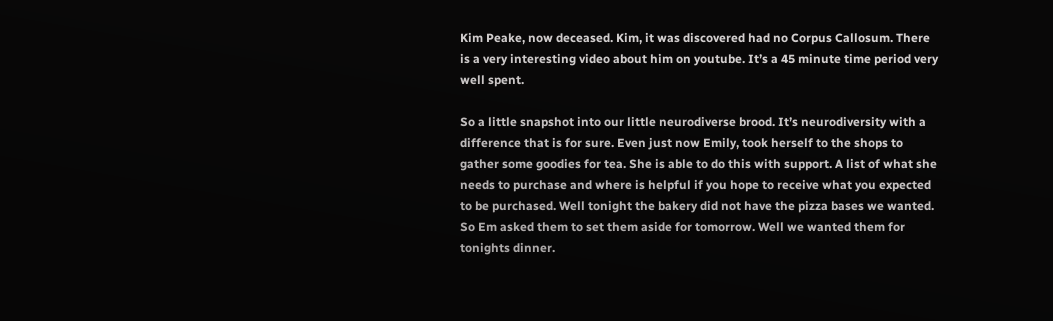Kim Peake, now deceased. Kim, it was discovered had no Corpus Callosum. There is a very interesting video about him on youtube. It’s a 45 minute time period very well spent.

So a little snapshot into our little neurodiverse brood. It’s neurodiversity with a difference that is for sure. Even just now Emily, took herself to the shops to gather some goodies for tea. She is able to do this with support. A list of what she needs to purchase and where is helpful if you hope to receive what you expected to be purchased. Well tonight the bakery did not have the pizza bases we wanted. So Em asked them to set them aside for tomorrow. Well we wanted them for tonights dinner.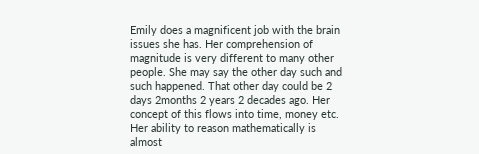Emily does a magnificent job with the brain issues she has. Her comprehension of magnitude is very different to many other people. She may say the other day such and such happened. That other day could be 2 days 2months 2 years 2 decades ago. Her concept of this flows into time, money etc. Her ability to reason mathematically is almost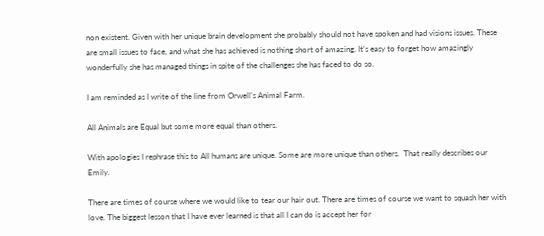non existent. Given with her unique brain development she probably should not have spoken and had visions issues. These are small issues to face, and what she has achieved is nothing short of amazing. It’s easy to forget how amazingly wonderfully she has managed things in spite of the challenges she has faced to do so.

I am reminded as I write of the line from Orwell’s Animal Farm.

All Animals are Equal but some more equal than others.

With apologies I rephrase this to All humans are unique. Some are more unique than others.  That really describes our Emily.

There are times of course where we would like to tear our hair out. There are times of course we want to squash her with love. The biggest lesson that I have ever learned is that all I can do is accept her for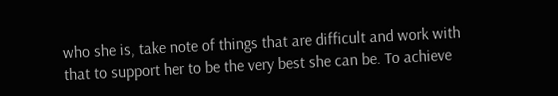who she is, take note of things that are difficult and work with that to support her to be the very best she can be. To achieve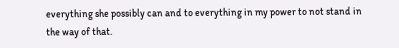everything she possibly can and to everything in my power to not stand in the way of that.